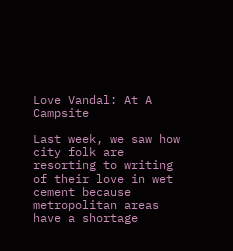Love Vandal: At A Campsite

Last week, we saw how city folk are resorting to writing of their love in wet cement because metropolitan areas have a shortage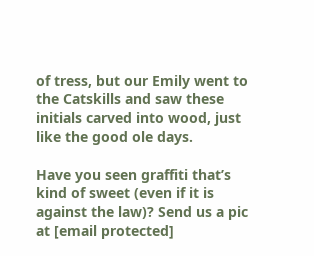of tress, but our Emily went to the Catskills and saw these initials carved into wood, just like the good ole days.

Have you seen graffiti that’s kind of sweet (even if it is against the law)? Send us a pic at [email protected]